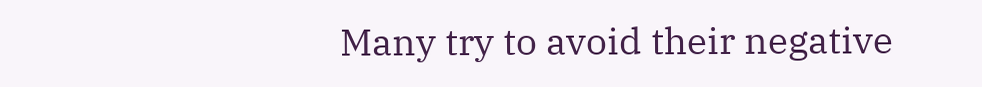Many try to avoid their negative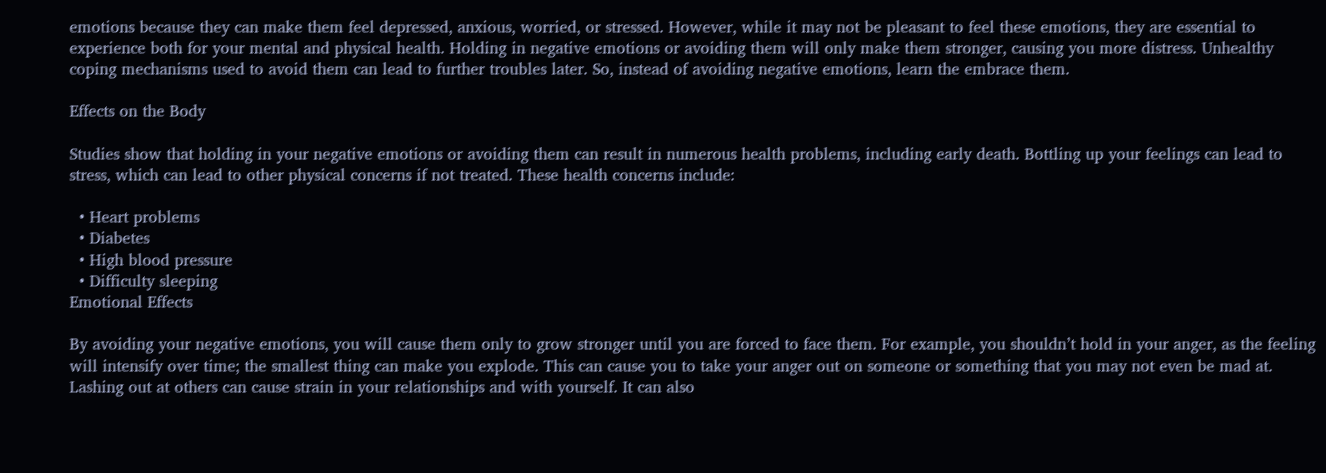emotions because they can make them feel depressed, anxious, worried, or stressed. However, while it may not be pleasant to feel these emotions, they are essential to experience both for your mental and physical health. Holding in negative emotions or avoiding them will only make them stronger, causing you more distress. Unhealthy coping mechanisms used to avoid them can lead to further troubles later. So, instead of avoiding negative emotions, learn the embrace them.

Effects on the Body

Studies show that holding in your negative emotions or avoiding them can result in numerous health problems, including early death. Bottling up your feelings can lead to stress, which can lead to other physical concerns if not treated. These health concerns include:

  • Heart problems
  • Diabetes
  • High blood pressure
  • Difficulty sleeping
Emotional Effects

By avoiding your negative emotions, you will cause them only to grow stronger until you are forced to face them. For example, you shouldn’t hold in your anger, as the feeling will intensify over time; the smallest thing can make you explode. This can cause you to take your anger out on someone or something that you may not even be mad at. Lashing out at others can cause strain in your relationships and with yourself. It can also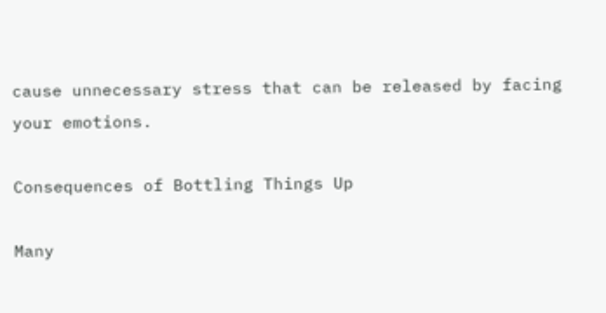cause unnecessary stress that can be released by facing your emotions.

Consequences of Bottling Things Up

Many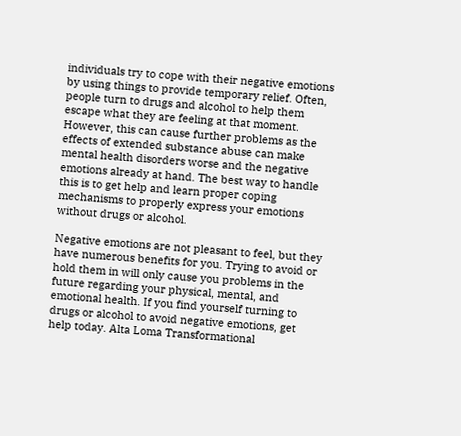individuals try to cope with their negative emotions by using things to provide temporary relief. Often, people turn to drugs and alcohol to help them escape what they are feeling at that moment. However, this can cause further problems as the effects of extended substance abuse can make mental health disorders worse and the negative emotions already at hand. The best way to handle this is to get help and learn proper coping mechanisms to properly express your emotions without drugs or alcohol.

Negative emotions are not pleasant to feel, but they have numerous benefits for you. Trying to avoid or hold them in will only cause you problems in the future regarding your physical, mental, and emotional health. If you find yourself turning to drugs or alcohol to avoid negative emotions, get help today. Alta Loma Transformational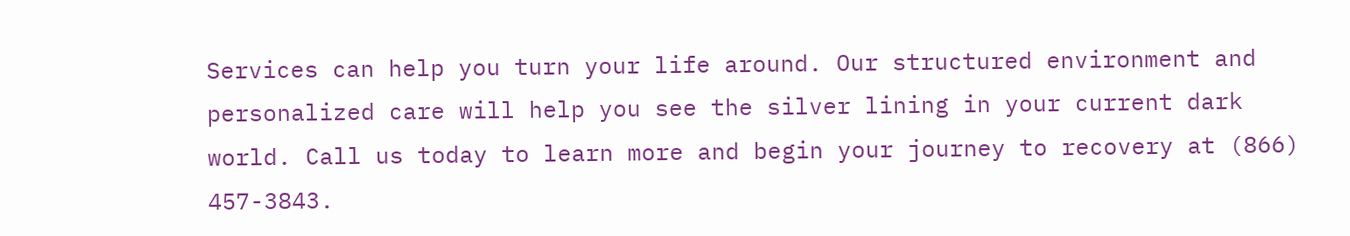Services can help you turn your life around. Our structured environment and personalized care will help you see the silver lining in your current dark world. Call us today to learn more and begin your journey to recovery at (866) 457-3843.